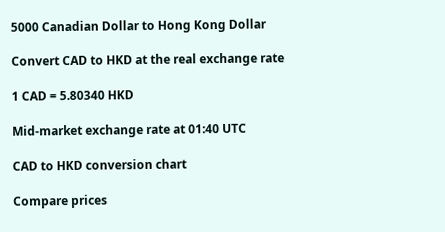5000 Canadian Dollar to Hong Kong Dollar

Convert CAD to HKD at the real exchange rate

1 CAD = 5.80340 HKD

Mid-market exchange rate at 01:40 UTC

CAD to HKD conversion chart

Compare prices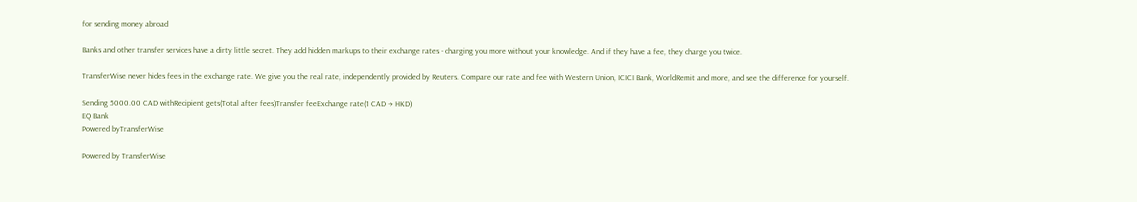for sending money abroad

Banks and other transfer services have a dirty little secret. They add hidden markups to their exchange rates - charging you more without your knowledge. And if they have a fee, they charge you twice.

TransferWise never hides fees in the exchange rate. We give you the real rate, independently provided by Reuters. Compare our rate and fee with Western Union, ICICI Bank, WorldRemit and more, and see the difference for yourself.

Sending 5000.00 CAD withRecipient gets(Total after fees)Transfer feeExchange rate(1 CAD → HKD)
EQ Bank
Powered byTransferWise

Powered by TransferWise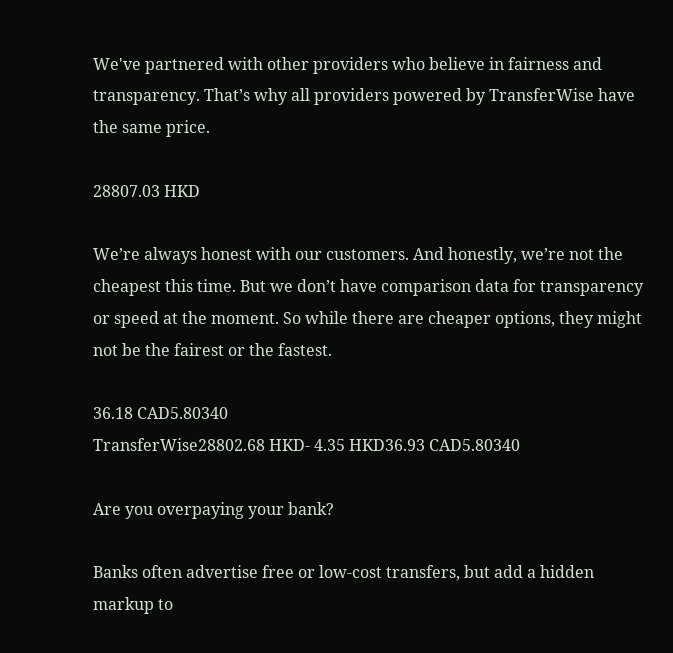We've partnered with other providers who believe in fairness and transparency. That’s why all providers powered by TransferWise have the same price.

28807.03 HKD

We’re always honest with our customers. And honestly, we’re not the cheapest this time. But we don’t have comparison data for transparency or speed at the moment. So while there are cheaper options, they might not be the fairest or the fastest.

36.18 CAD5.80340
TransferWise28802.68 HKD- 4.35 HKD36.93 CAD5.80340

Are you overpaying your bank?

Banks often advertise free or low-cost transfers, but add a hidden markup to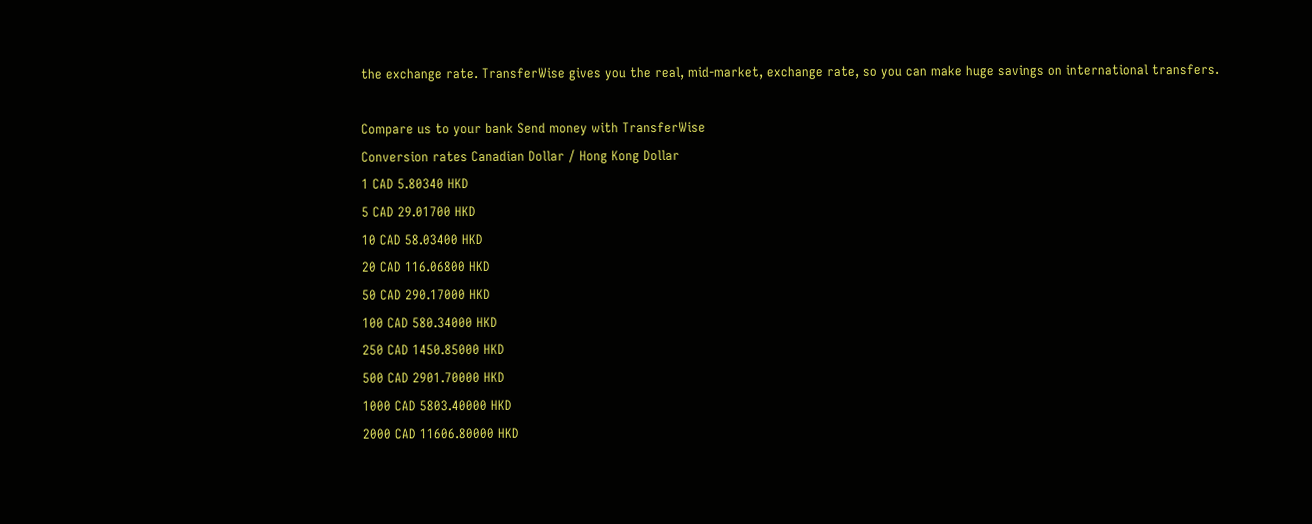the exchange rate. TransferWise gives you the real, mid-market, exchange rate, so you can make huge savings on international transfers.

Compare us to your bank Send money with TransferWise
Conversion rates Canadian Dollar / Hong Kong Dollar
1 CAD 5.80340 HKD
5 CAD 29.01700 HKD
10 CAD 58.03400 HKD
20 CAD 116.06800 HKD
50 CAD 290.17000 HKD
100 CAD 580.34000 HKD
250 CAD 1450.85000 HKD
500 CAD 2901.70000 HKD
1000 CAD 5803.40000 HKD
2000 CAD 11606.80000 HKD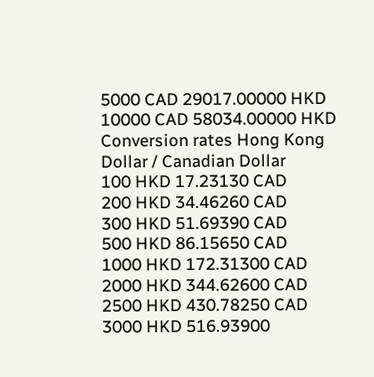5000 CAD 29017.00000 HKD
10000 CAD 58034.00000 HKD
Conversion rates Hong Kong Dollar / Canadian Dollar
100 HKD 17.23130 CAD
200 HKD 34.46260 CAD
300 HKD 51.69390 CAD
500 HKD 86.15650 CAD
1000 HKD 172.31300 CAD
2000 HKD 344.62600 CAD
2500 HKD 430.78250 CAD
3000 HKD 516.93900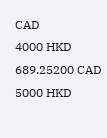CAD
4000 HKD 689.25200 CAD
5000 HKD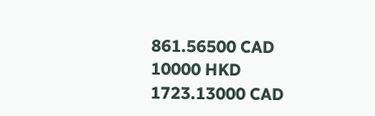861.56500 CAD
10000 HKD 1723.13000 CAD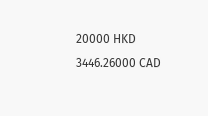20000 HKD 3446.26000 CAD